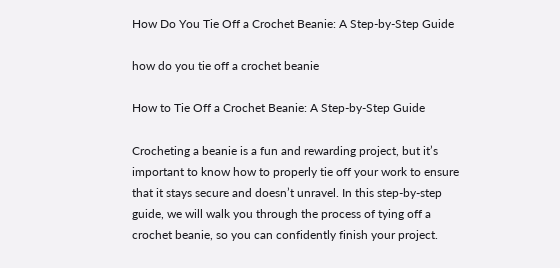How Do You Tie Off a Crochet Beanie: A Step-by-Step Guide

how do you tie off a crochet beanie

How to Tie Off a Crochet Beanie: A Step-by-Step Guide

Crocheting a beanie is a fun and rewarding project, but it’s important to know how to properly tie off your work to ensure that it stays secure and doesn’t unravel. In this step-by-step guide, we will walk you through the process of tying off a crochet beanie, so you can confidently finish your project.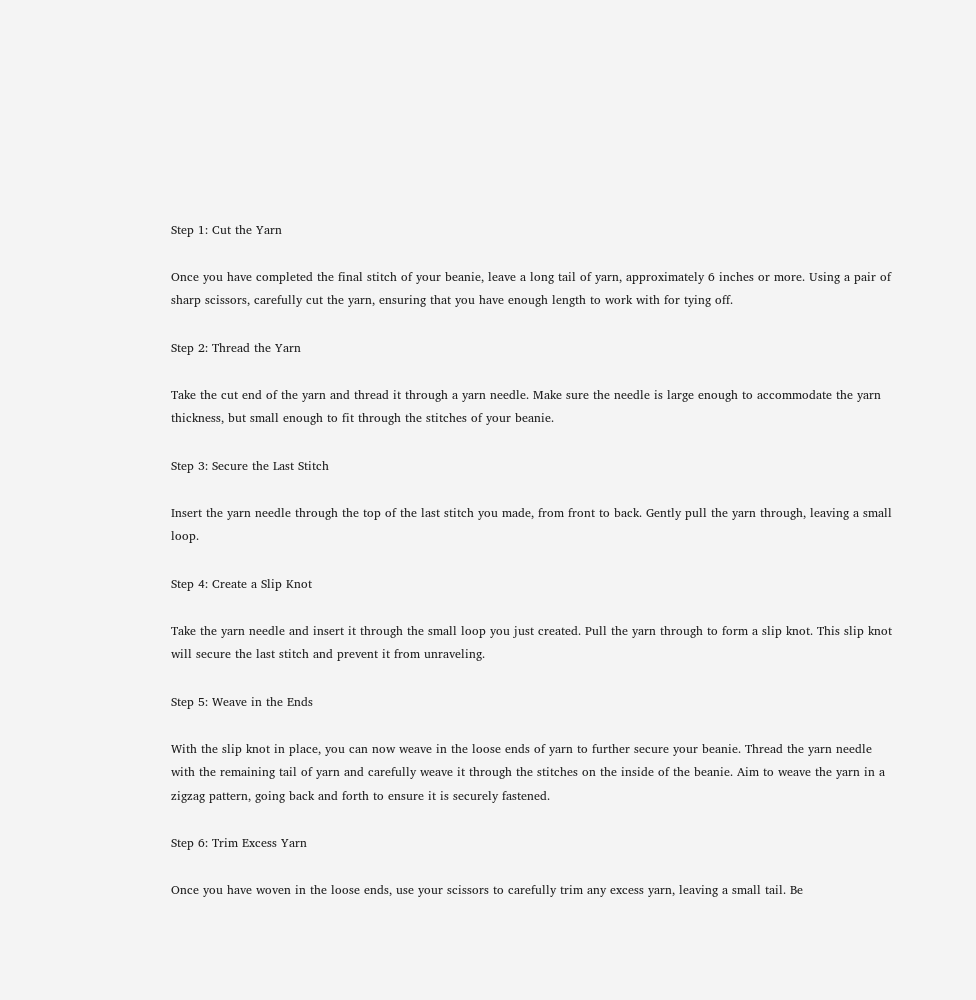Step 1: Cut the Yarn

Once you have completed the final stitch of your beanie, leave a long tail of yarn, approximately 6 inches or more. Using a pair of sharp scissors, carefully cut the yarn, ensuring that you have enough length to work with for tying off.

Step 2: Thread the Yarn

Take the cut end of the yarn and thread it through a yarn needle. Make sure the needle is large enough to accommodate the yarn thickness, but small enough to fit through the stitches of your beanie.

Step 3: Secure the Last Stitch

Insert the yarn needle through the top of the last stitch you made, from front to back. Gently pull the yarn through, leaving a small loop.

Step 4: Create a Slip Knot

Take the yarn needle and insert it through the small loop you just created. Pull the yarn through to form a slip knot. This slip knot will secure the last stitch and prevent it from unraveling.

Step 5: Weave in the Ends

With the slip knot in place, you can now weave in the loose ends of yarn to further secure your beanie. Thread the yarn needle with the remaining tail of yarn and carefully weave it through the stitches on the inside of the beanie. Aim to weave the yarn in a zigzag pattern, going back and forth to ensure it is securely fastened.

Step 6: Trim Excess Yarn

Once you have woven in the loose ends, use your scissors to carefully trim any excess yarn, leaving a small tail. Be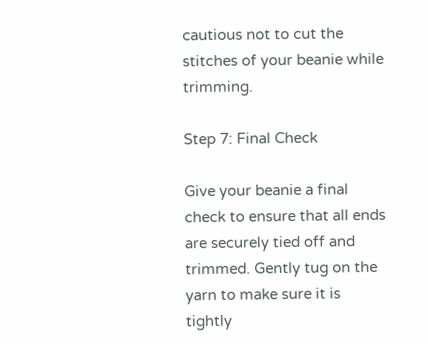cautious not to cut the stitches of your beanie while trimming.

Step 7: Final Check

Give your beanie a final check to ensure that all ends are securely tied off and trimmed. Gently tug on the yarn to make sure it is tightly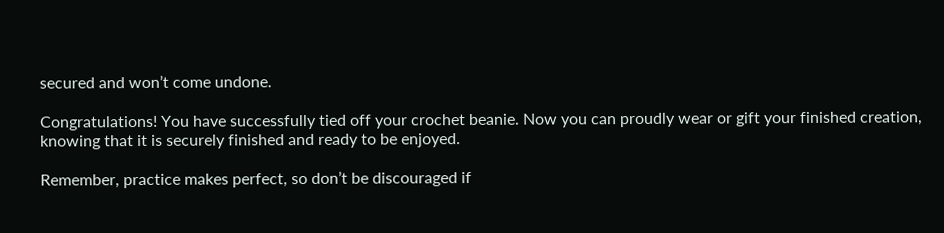secured and won’t come undone.

Congratulations! You have successfully tied off your crochet beanie. Now you can proudly wear or gift your finished creation, knowing that it is securely finished and ready to be enjoyed.

Remember, practice makes perfect, so don’t be discouraged if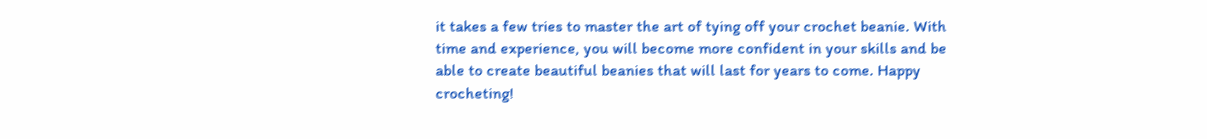it takes a few tries to master the art of tying off your crochet beanie. With time and experience, you will become more confident in your skills and be able to create beautiful beanies that will last for years to come. Happy crocheting!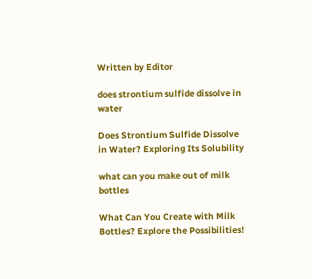Written by Editor

does strontium sulfide dissolve in water

Does Strontium Sulfide Dissolve in Water? Exploring Its Solubility

what can you make out of milk bottles

What Can You Create with Milk Bottles? Explore the Possibilities!